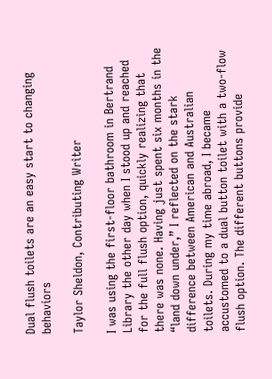Dual flush toilets are an easy start to changing behaviors

Taylor Sheldon, Contributing Writer

I was using the first-floor bathroom in Bertrand Library the other day when I stood up and reached for the full flush option, quickly realizing that there was none. Having just spent six months in the “land down under,” I reflected on the stark difference between American and Australian toilets. During my time abroad, I became accustomed to a dual button toilet with a two-flow flush option. The different buttons provide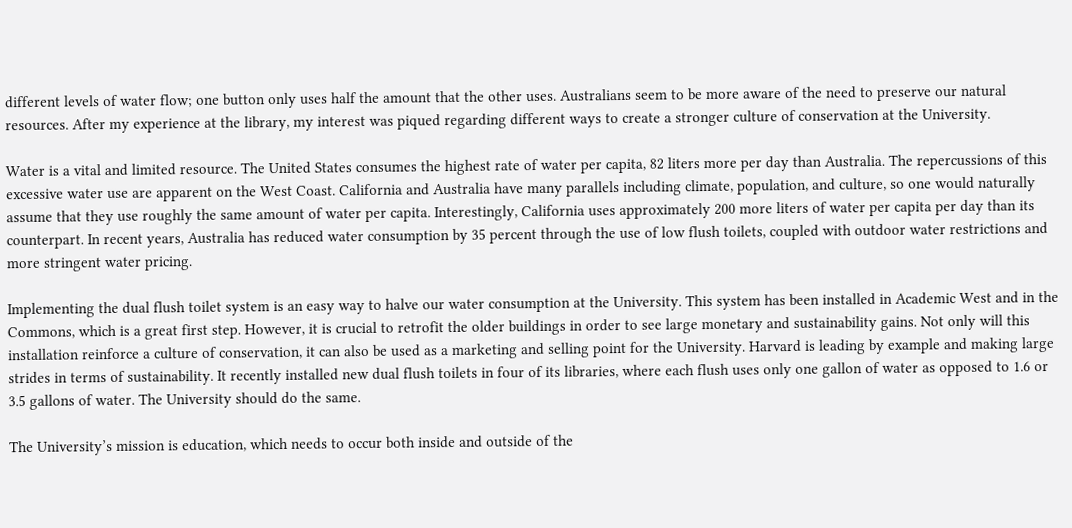different levels of water flow; one button only uses half the amount that the other uses. Australians seem to be more aware of the need to preserve our natural resources. After my experience at the library, my interest was piqued regarding different ways to create a stronger culture of conservation at the University.

Water is a vital and limited resource. The United States consumes the highest rate of water per capita, 82 liters more per day than Australia. The repercussions of this excessive water use are apparent on the West Coast. California and Australia have many parallels including climate, population, and culture, so one would naturally assume that they use roughly the same amount of water per capita. Interestingly, California uses approximately 200 more liters of water per capita per day than its counterpart. In recent years, Australia has reduced water consumption by 35 percent through the use of low flush toilets, coupled with outdoor water restrictions and more stringent water pricing.

Implementing the dual flush toilet system is an easy way to halve our water consumption at the University. This system has been installed in Academic West and in the Commons, which is a great first step. However, it is crucial to retrofit the older buildings in order to see large monetary and sustainability gains. Not only will this installation reinforce a culture of conservation, it can also be used as a marketing and selling point for the University. Harvard is leading by example and making large strides in terms of sustainability. It recently installed new dual flush toilets in four of its libraries, where each flush uses only one gallon of water as opposed to 1.6 or 3.5 gallons of water. The University should do the same.

The University’s mission is education, which needs to occur both inside and outside of the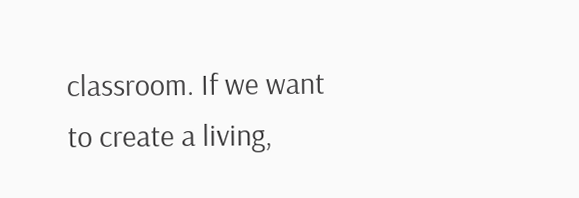classroom. If we want to create a living,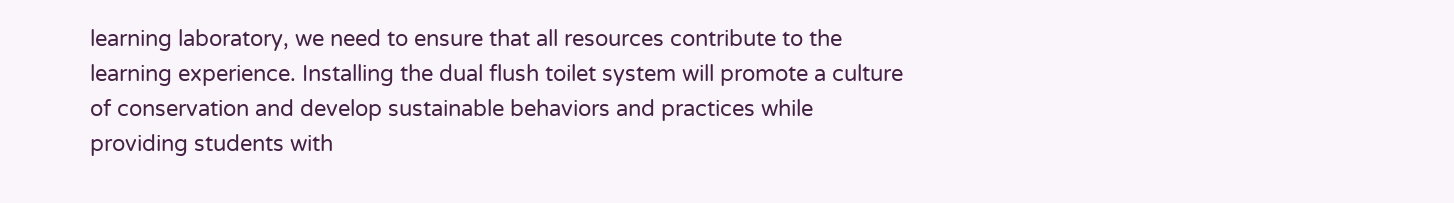learning laboratory, we need to ensure that all resources contribute to the learning experience. Installing the dual flush toilet system will promote a culture of conservation and develop sustainable behaviors and practices while providing students with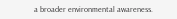a broader environmental awareness.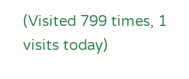(Visited 799 times, 1 visits today)